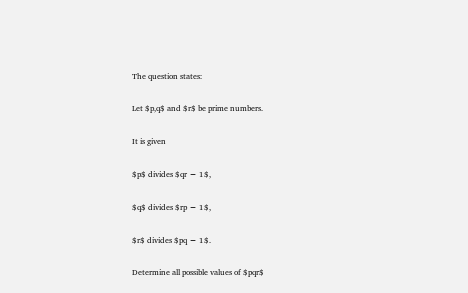The question states:

Let $p,q$ and $r$ be prime numbers.

It is given

$p$ divides $qr − 1$,

$q$ divides $rp − 1$,

$r$ divides $pq − 1$.

Determine all possible values of $pqr$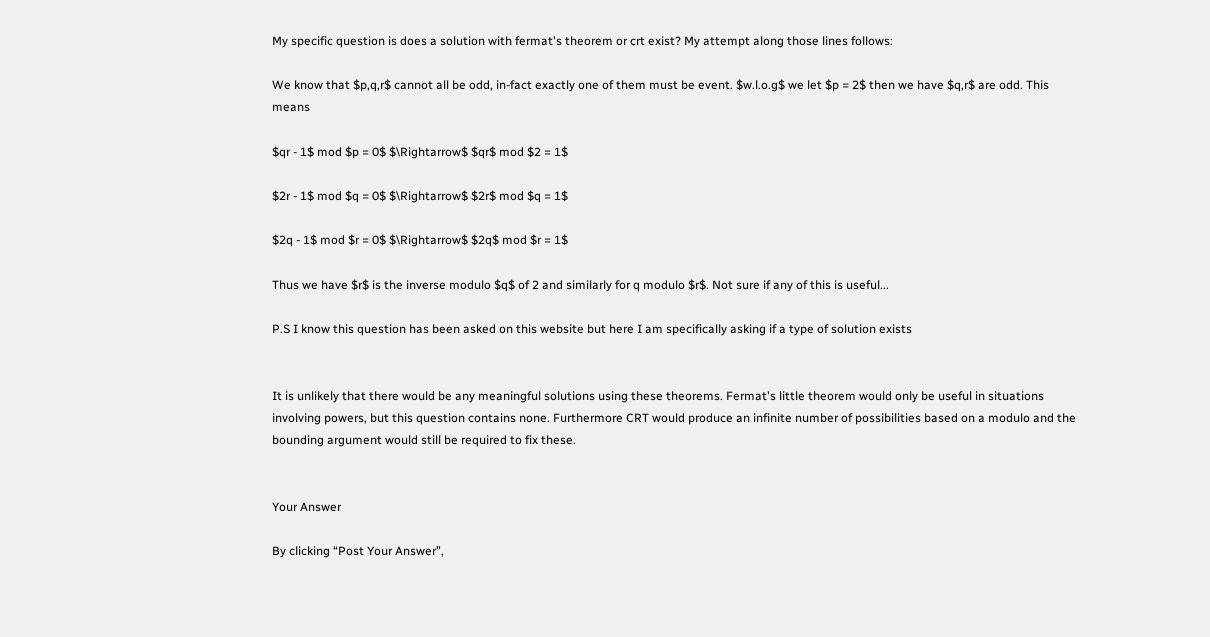My specific question is does a solution with fermat's theorem or crt exist? My attempt along those lines follows:

We know that $p,q,r$ cannot all be odd, in-fact exactly one of them must be event. $w.l.o.g$ we let $p = 2$ then we have $q,r$ are odd. This means

$qr - 1$ mod $p = 0$ $\Rightarrow$ $qr$ mod $2 = 1$

$2r - 1$ mod $q = 0$ $\Rightarrow$ $2r$ mod $q = 1$

$2q - 1$ mod $r = 0$ $\Rightarrow$ $2q$ mod $r = 1$

Thus we have $r$ is the inverse modulo $q$ of 2 and similarly for q modulo $r$. Not sure if any of this is useful...

P.S I know this question has been asked on this website but here I am specifically asking if a type of solution exists


It is unlikely that there would be any meaningful solutions using these theorems. Fermat's little theorem would only be useful in situations involving powers, but this question contains none. Furthermore CRT would produce an infinite number of possibilities based on a modulo and the bounding argument would still be required to fix these.


Your Answer

By clicking “Post Your Answer”,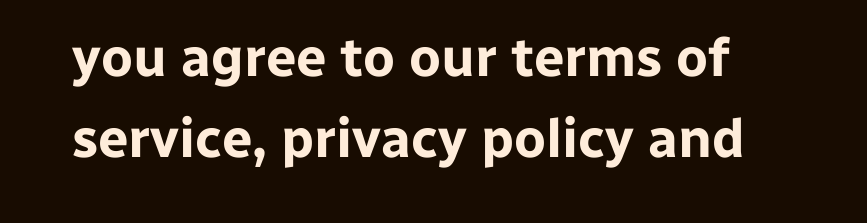you agree to our terms of service, privacy policy and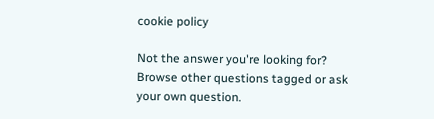cookie policy

Not the answer you're looking for? Browse other questions tagged or ask your own question.